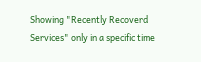Showing "Recently Recoverd Services" only in a specific time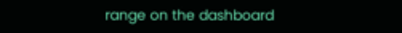range on the dashboard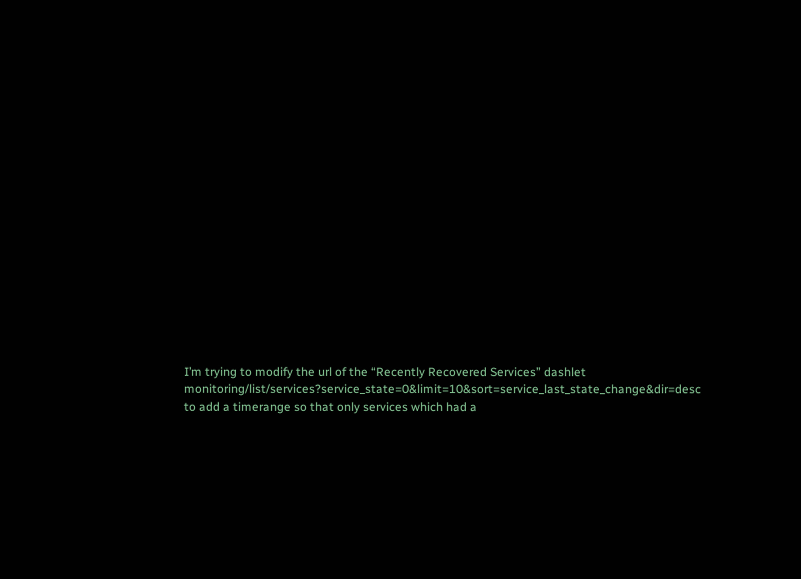I’m trying to modify the url of the “Recently Recovered Services” dashlet monitoring/list/services?service_state=0&limit=10&sort=service_last_state_change&dir=desc to add a timerange so that only services which had a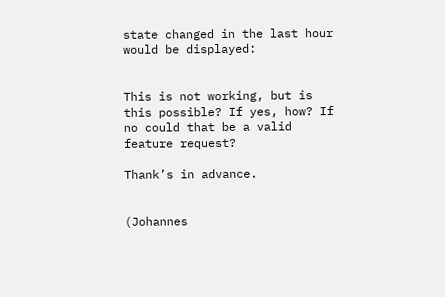state changed in the last hour would be displayed:


This is not working, but is this possible? If yes, how? If no could that be a valid feature request?

Thank’s in advance.


(Johannes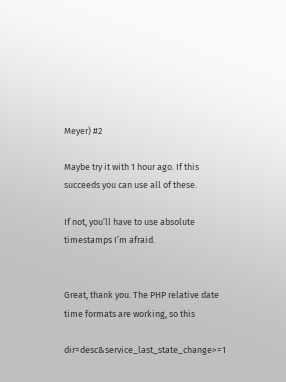Meyer) #2

Maybe try it with 1 hour ago. If this succeeds you can use all of these.

If not, you’ll have to use absolute timestamps I’m afraid.


Great, thank you. The PHP relative date time formats are working, so this

dir=desc&service_last_state_change>=1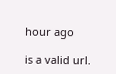hour ago

is a valid url.